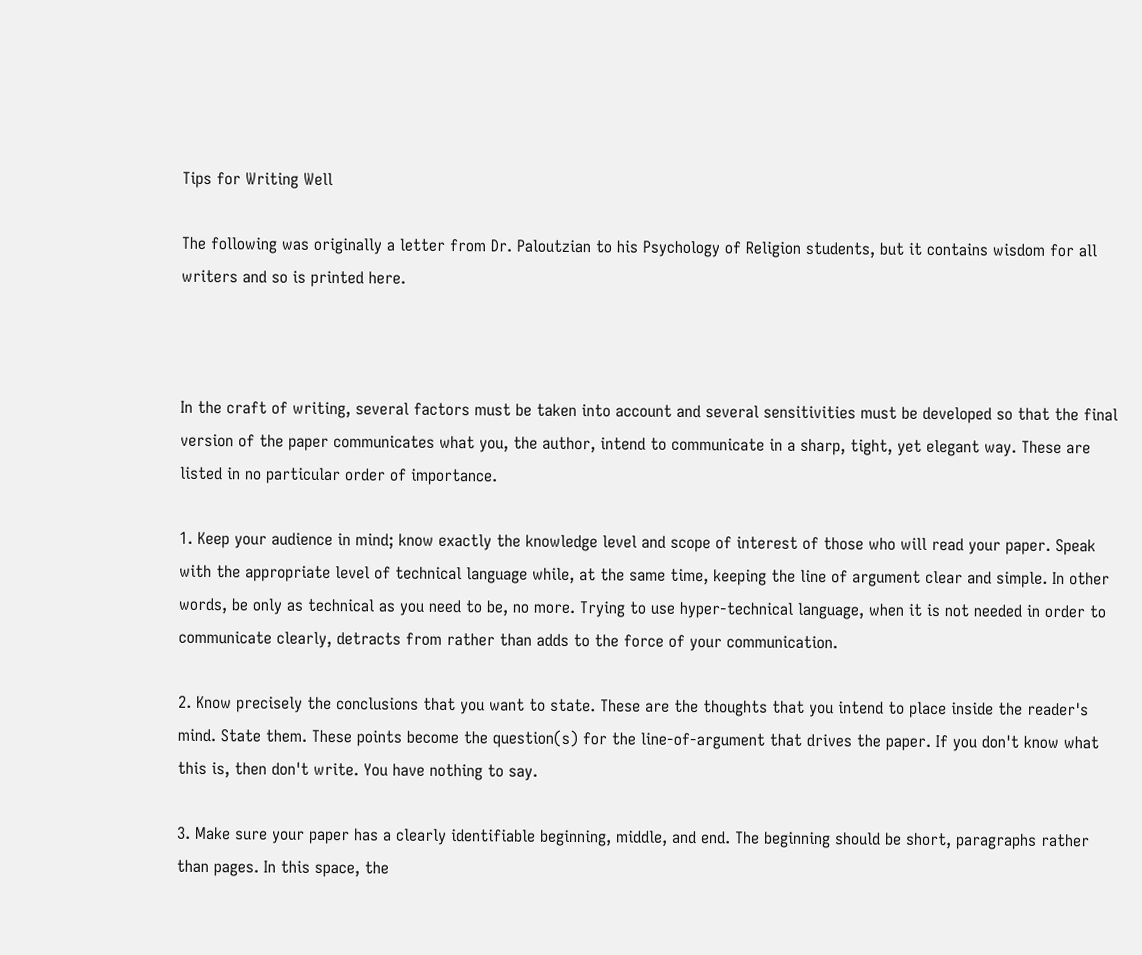Tips for Writing Well

The following was originally a letter from Dr. Paloutzian to his Psychology of Religion students, but it contains wisdom for all writers and so is printed here.



In the craft of writing, several factors must be taken into account and several sensitivities must be developed so that the final version of the paper communicates what you, the author, intend to communicate in a sharp, tight, yet elegant way. These are listed in no particular order of importance.

1. Keep your audience in mind; know exactly the knowledge level and scope of interest of those who will read your paper. Speak with the appropriate level of technical language while, at the same time, keeping the line of argument clear and simple. In other words, be only as technical as you need to be, no more. Trying to use hyper-technical language, when it is not needed in order to communicate clearly, detracts from rather than adds to the force of your communication.

2. Know precisely the conclusions that you want to state. These are the thoughts that you intend to place inside the reader's mind. State them. These points become the question(s) for the line-of-argument that drives the paper. If you don't know what this is, then don't write. You have nothing to say.

3. Make sure your paper has a clearly identifiable beginning, middle, and end. The beginning should be short, paragraphs rather than pages. In this space, the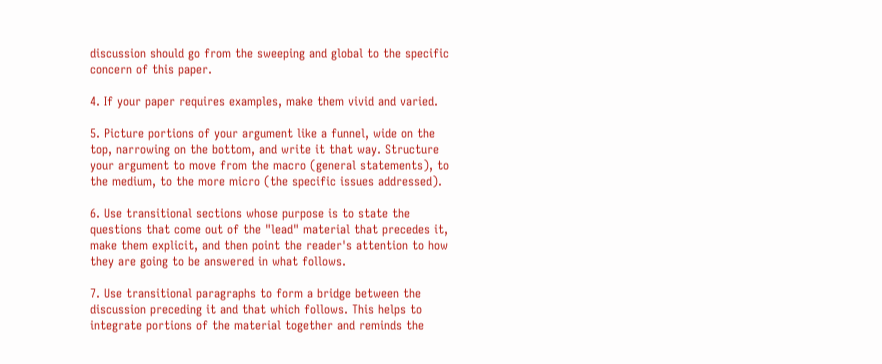discussion should go from the sweeping and global to the specific concern of this paper.

4. If your paper requires examples, make them vivid and varied.

5. Picture portions of your argument like a funnel, wide on the top, narrowing on the bottom, and write it that way. Structure your argument to move from the macro (general statements), to the medium, to the more micro (the specific issues addressed).

6. Use transitional sections whose purpose is to state the questions that come out of the "lead" material that precedes it, make them explicit, and then point the reader's attention to how they are going to be answered in what follows.

7. Use transitional paragraphs to form a bridge between the discussion preceding it and that which follows. This helps to integrate portions of the material together and reminds the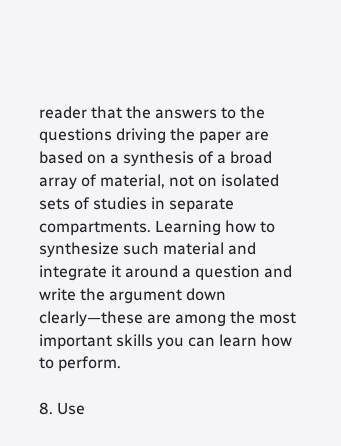reader that the answers to the questions driving the paper are based on a synthesis of a broad array of material, not on isolated sets of studies in separate compartments. Learning how to synthesize such material and integrate it around a question and write the argument down clearly—these are among the most important skills you can learn how to perform.

8. Use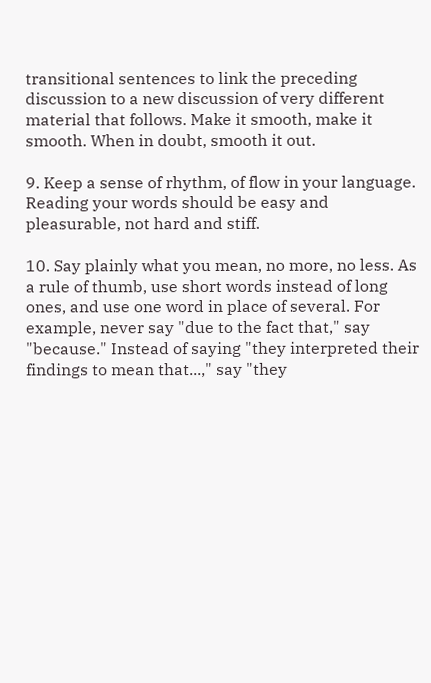transitional sentences to link the preceding discussion to a new discussion of very different material that follows. Make it smooth, make it smooth. When in doubt, smooth it out.

9. Keep a sense of rhythm, of flow in your language. Reading your words should be easy and pleasurable, not hard and stiff.

10. Say plainly what you mean, no more, no less. As a rule of thumb, use short words instead of long ones, and use one word in place of several. For example, never say "due to the fact that," say "because." Instead of saying "they interpreted their findings to mean that...," say "they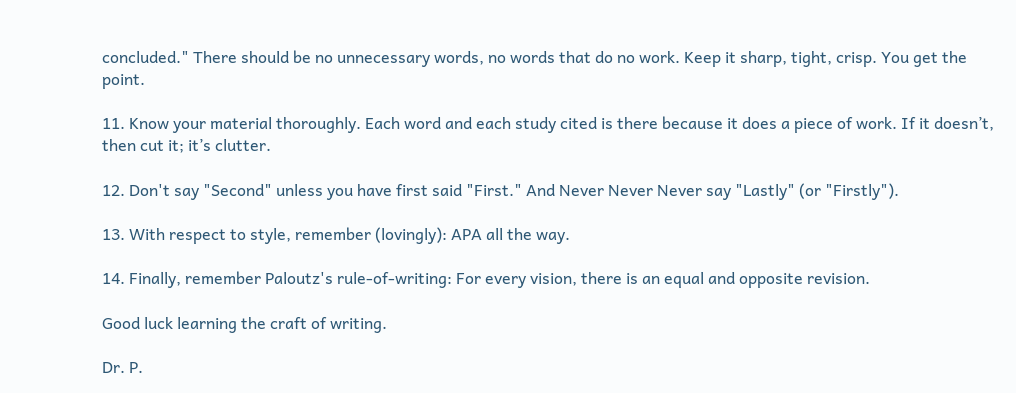concluded." There should be no unnecessary words, no words that do no work. Keep it sharp, tight, crisp. You get the point.

11. Know your material thoroughly. Each word and each study cited is there because it does a piece of work. If it doesn’t, then cut it; it’s clutter.

12. Don't say "Second" unless you have first said "First." And Never Never Never say "Lastly" (or "Firstly").

13. With respect to style, remember (lovingly): APA all the way.

14. Finally, remember Paloutz's rule-of-writing: For every vision, there is an equal and opposite revision.

Good luck learning the craft of writing.

Dr. P.